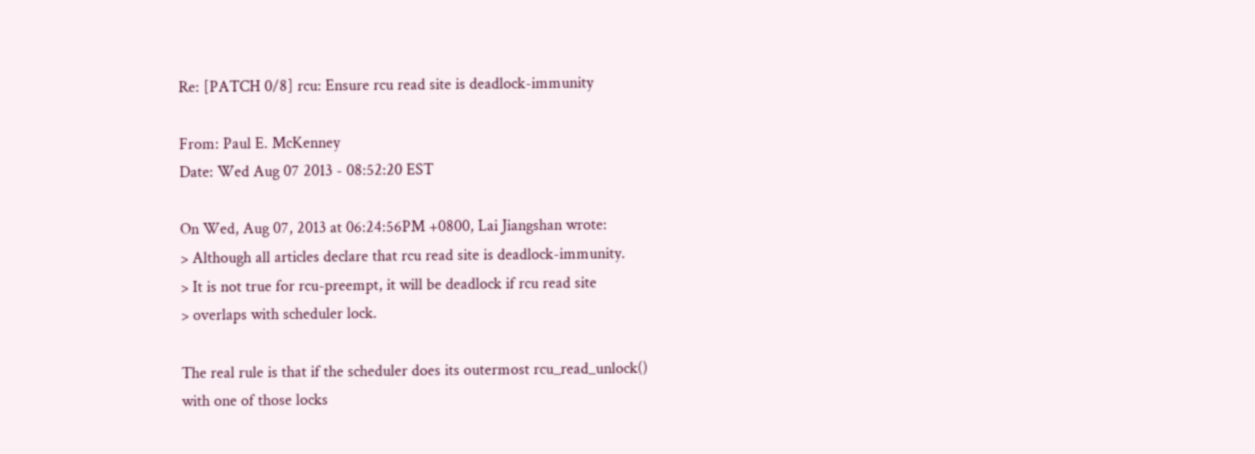Re: [PATCH 0/8] rcu: Ensure rcu read site is deadlock-immunity

From: Paul E. McKenney
Date: Wed Aug 07 2013 - 08:52:20 EST

On Wed, Aug 07, 2013 at 06:24:56PM +0800, Lai Jiangshan wrote:
> Although all articles declare that rcu read site is deadlock-immunity.
> It is not true for rcu-preempt, it will be deadlock if rcu read site
> overlaps with scheduler lock.

The real rule is that if the scheduler does its outermost rcu_read_unlock()
with one of those locks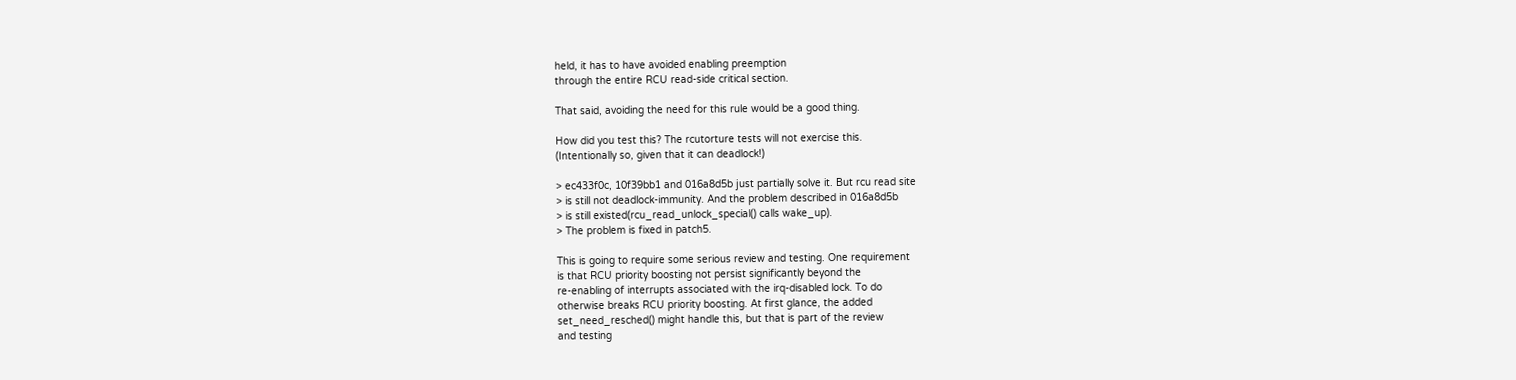held, it has to have avoided enabling preemption
through the entire RCU read-side critical section.

That said, avoiding the need for this rule would be a good thing.

How did you test this? The rcutorture tests will not exercise this.
(Intentionally so, given that it can deadlock!)

> ec433f0c, 10f39bb1 and 016a8d5b just partially solve it. But rcu read site
> is still not deadlock-immunity. And the problem described in 016a8d5b
> is still existed(rcu_read_unlock_special() calls wake_up).
> The problem is fixed in patch5.

This is going to require some serious review and testing. One requirement
is that RCU priority boosting not persist significantly beyond the
re-enabling of interrupts associated with the irq-disabled lock. To do
otherwise breaks RCU priority boosting. At first glance, the added
set_need_resched() might handle this, but that is part of the review
and testing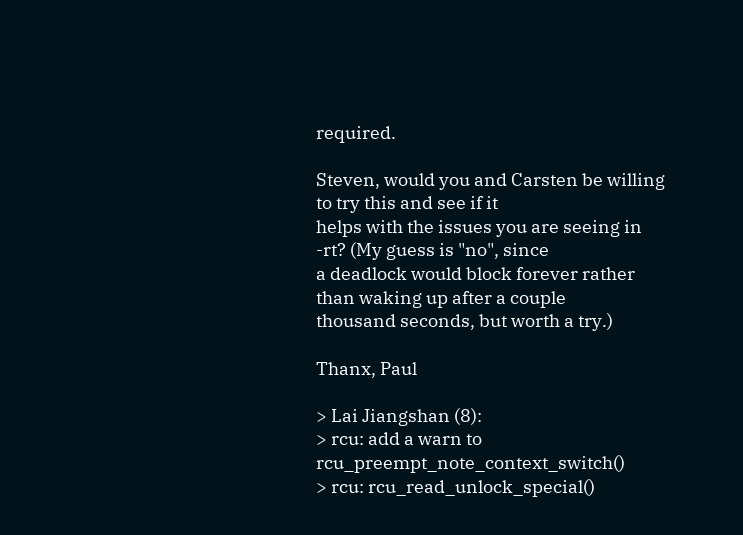required.

Steven, would you and Carsten be willing to try this and see if it
helps with the issues you are seeing in -rt? (My guess is "no", since
a deadlock would block forever rather than waking up after a couple
thousand seconds, but worth a try.)

Thanx, Paul

> Lai Jiangshan (8):
> rcu: add a warn to rcu_preempt_note_context_switch()
> rcu: rcu_read_unlock_special()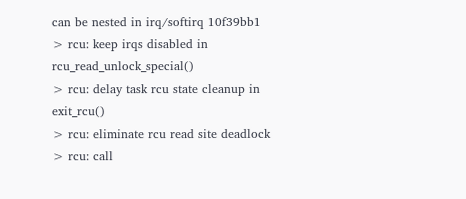can be nested in irq/softirq 10f39bb1
> rcu: keep irqs disabled in rcu_read_unlock_special()
> rcu: delay task rcu state cleanup in exit_rcu()
> rcu: eliminate rcu read site deadlock
> rcu: call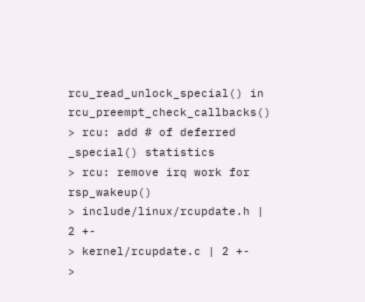rcu_read_unlock_special() in rcu_preempt_check_callbacks()
> rcu: add # of deferred _special() statistics
> rcu: remove irq work for rsp_wakeup()
> include/linux/rcupdate.h | 2 +-
> kernel/rcupdate.c | 2 +-
>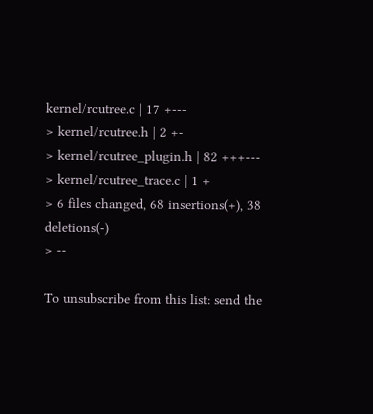kernel/rcutree.c | 17 +---
> kernel/rcutree.h | 2 +-
> kernel/rcutree_plugin.h | 82 +++---
> kernel/rcutree_trace.c | 1 +
> 6 files changed, 68 insertions(+), 38 deletions(-)
> --

To unsubscribe from this list: send the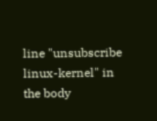line "unsubscribe linux-kernel" in
the body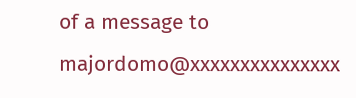of a message to majordomo@xxxxxxxxxxxxxxx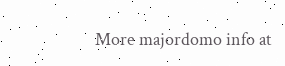More majordomo info at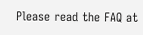Please read the FAQ at